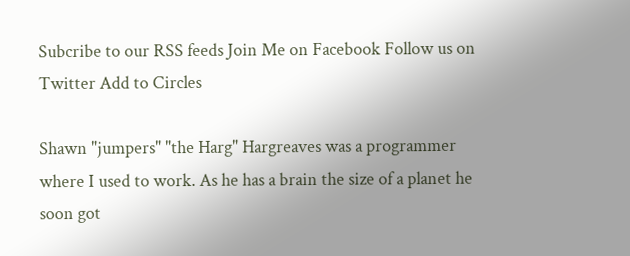Subcribe to our RSS feeds Join Me on Facebook Follow us on Twitter Add to Circles

Shawn "jumpers" "the Harg" Hargreaves was a programmer where I used to work. As he has a brain the size of a planet he soon got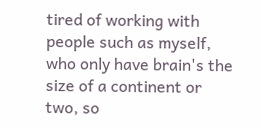tired of working with people such as myself, who only have brain's the size of a continent or two, so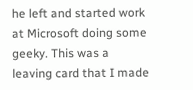he left and started work at Microsoft doing some geeky. This was a leaving card that I made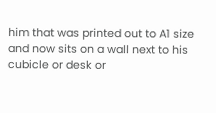him that was printed out to A1 size and now sits on a wall next to his cubicle or desk or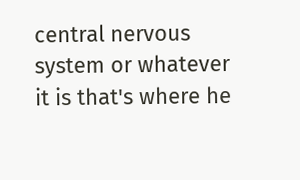central nervous system or whatever it is that's where he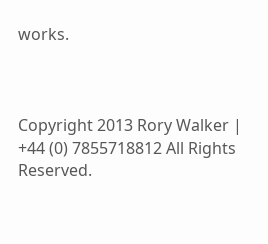works.



Copyright 2013 Rory Walker | +44 (0) 7855718812 All Rights Reserved.